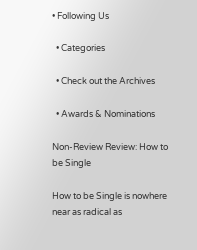• Following Us

  • Categories

  • Check out the Archives

  • Awards & Nominations

Non-Review Review: How to be Single

How to be Single is nowhere near as radical as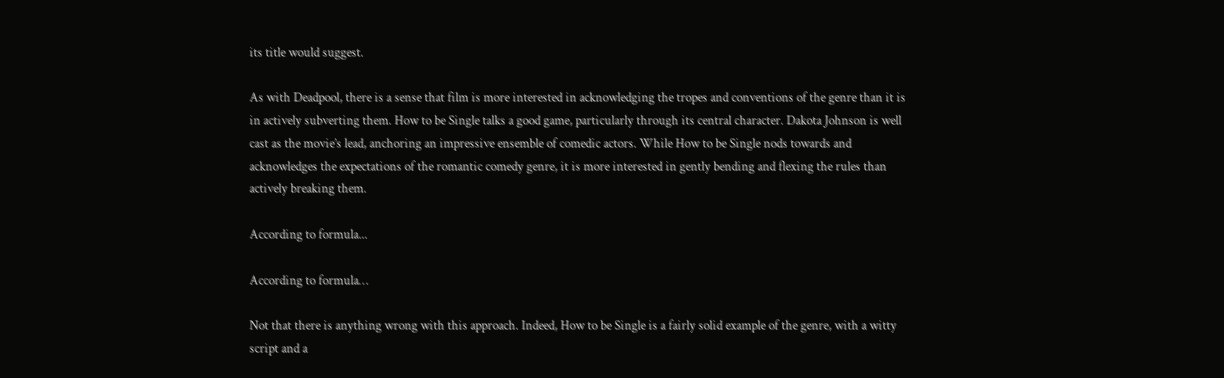its title would suggest.

As with Deadpool, there is a sense that film is more interested in acknowledging the tropes and conventions of the genre than it is in actively subverting them. How to be Single talks a good game, particularly through its central character. Dakota Johnson is well cast as the movie’s lead, anchoring an impressive ensemble of comedic actors. While How to be Single nods towards and acknowledges the expectations of the romantic comedy genre, it is more interested in gently bending and flexing the rules than actively breaking them.

According to formula...

According to formula…

Not that there is anything wrong with this approach. Indeed, How to be Single is a fairly solid example of the genre, with a witty script and a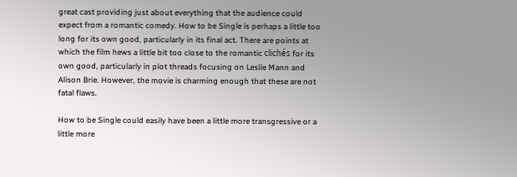great cast providing just about everything that the audience could expect from a romantic comedy. How to be Single is perhaps a little too long for its own good, particularly in its final act. There are points at which the film hews a little bit too close to the romantic clichés for its own good, particularly in plot threads focusing on Leslie Mann and Alison Brie. However, the movie is charming enough that these are not fatal flaws.

How to be Single could easily have been a little more transgressive or a little more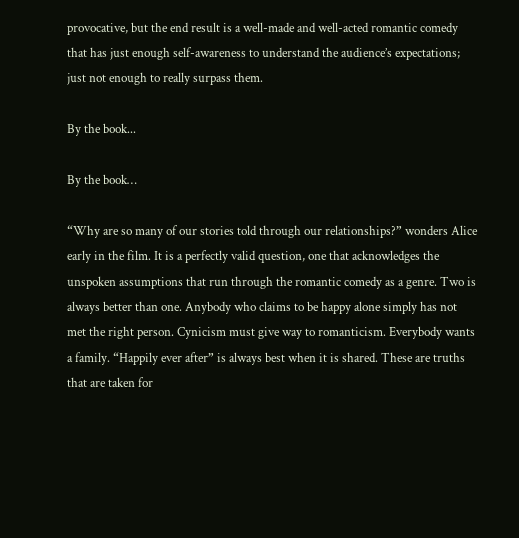provocative, but the end result is a well-made and well-acted romantic comedy that has just enough self-awareness to understand the audience’s expectations; just not enough to really surpass them.

By the book...

By the book…

“Why are so many of our stories told through our relationships?” wonders Alice early in the film. It is a perfectly valid question, one that acknowledges the unspoken assumptions that run through the romantic comedy as a genre. Two is always better than one. Anybody who claims to be happy alone simply has not met the right person. Cynicism must give way to romanticism. Everybody wants a family. “Happily ever after” is always best when it is shared. These are truths that are taken for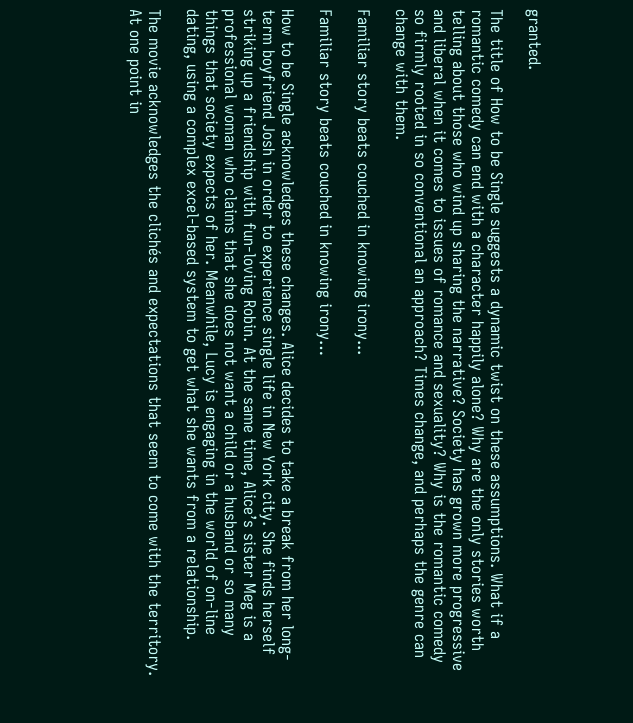granted.

The title of How to be Single suggests a dynamic twist on these assumptions. What if a romantic comedy can end with a character happily alone? Why are the only stories worth telling about those who wind up sharing the narrative? Society has grown more progressive and liberal when it comes to issues of romance and sexuality? Why is the romantic comedy so firmly rooted in so conventional an approach? Times change, and perhaps the genre can change with them.

Familiar story beats couched in knowing irony...

Familiar story beats couched in knowing irony…

How to be Single acknowledges these changes. Alice decides to take a break from her long-term boyfriend Josh in order to experience single life in New York city. She finds herself striking up a friendship with fun-loving Robin. At the same time, Alice’s sister Meg is a professional woman who claims that she does not want a child or a husband or so many things that society expects of her. Meanwhile, Lucy is engaging in the world of on-line dating, using a complex excel-based system to get what she wants from a relationship.

The movie acknowledges the clichés and expectations that seem to come with the territory. At one point in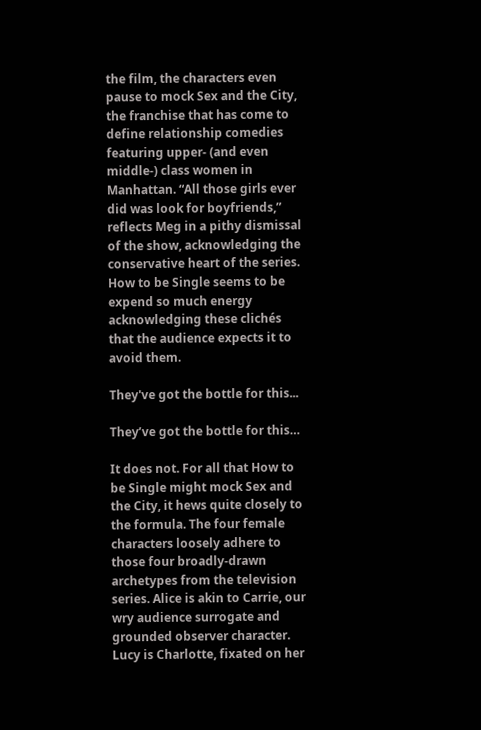the film, the characters even pause to mock Sex and the City, the franchise that has come to define relationship comedies featuring upper- (and even middle-) class women in Manhattan. “All those girls ever did was look for boyfriends,” reflects Meg in a pithy dismissal of the show, acknowledging the conservative heart of the series. How to be Single seems to be expend so much energy acknowledging these clichés that the audience expects it to avoid them.

They've got the bottle for this...

They’ve got the bottle for this…

It does not. For all that How to be Single might mock Sex and the City, it hews quite closely to the formula. The four female characters loosely adhere to those four broadly-drawn archetypes from the television series. Alice is akin to Carrie, our wry audience surrogate and grounded observer character. Lucy is Charlotte, fixated on her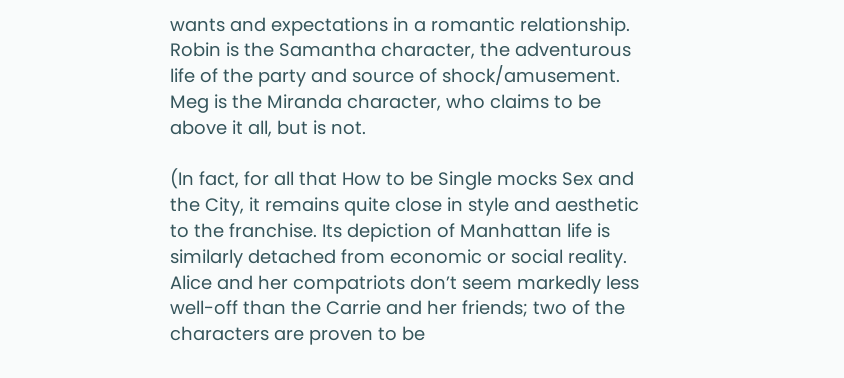wants and expectations in a romantic relationship. Robin is the Samantha character, the adventurous life of the party and source of shock/amusement. Meg is the Miranda character, who claims to be above it all, but is not.

(In fact, for all that How to be Single mocks Sex and the City, it remains quite close in style and aesthetic to the franchise. Its depiction of Manhattan life is similarly detached from economic or social reality. Alice and her compatriots don’t seem markedly less well-off than the Carrie and her friends; two of the characters are proven to be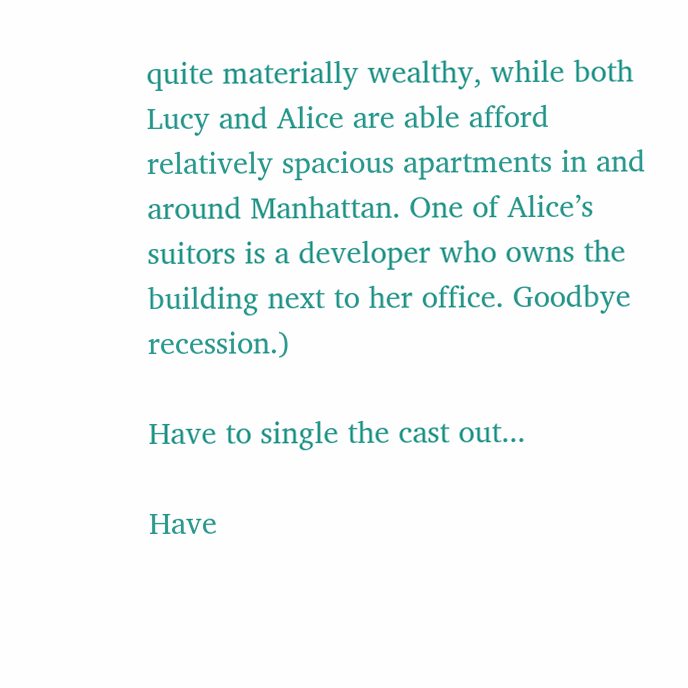quite materially wealthy, while both Lucy and Alice are able afford relatively spacious apartments in and around Manhattan. One of Alice’s suitors is a developer who owns the building next to her office. Goodbye recession.)

Have to single the cast out...

Have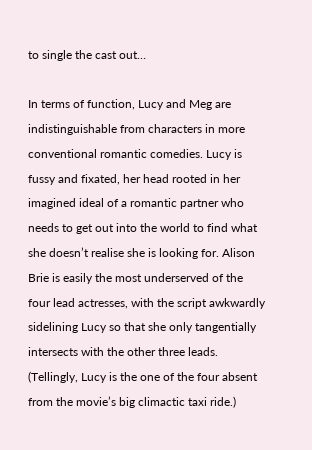to single the cast out…

In terms of function, Lucy and Meg are indistinguishable from characters in more conventional romantic comedies. Lucy is fussy and fixated, her head rooted in her imagined ideal of a romantic partner who needs to get out into the world to find what she doesn’t realise she is looking for. Alison Brie is easily the most underserved of the four lead actresses, with the script awkwardly sidelining Lucy so that she only tangentially intersects with the other three leads. (Tellingly, Lucy is the one of the four absent from the movie’s big climactic taxi ride.)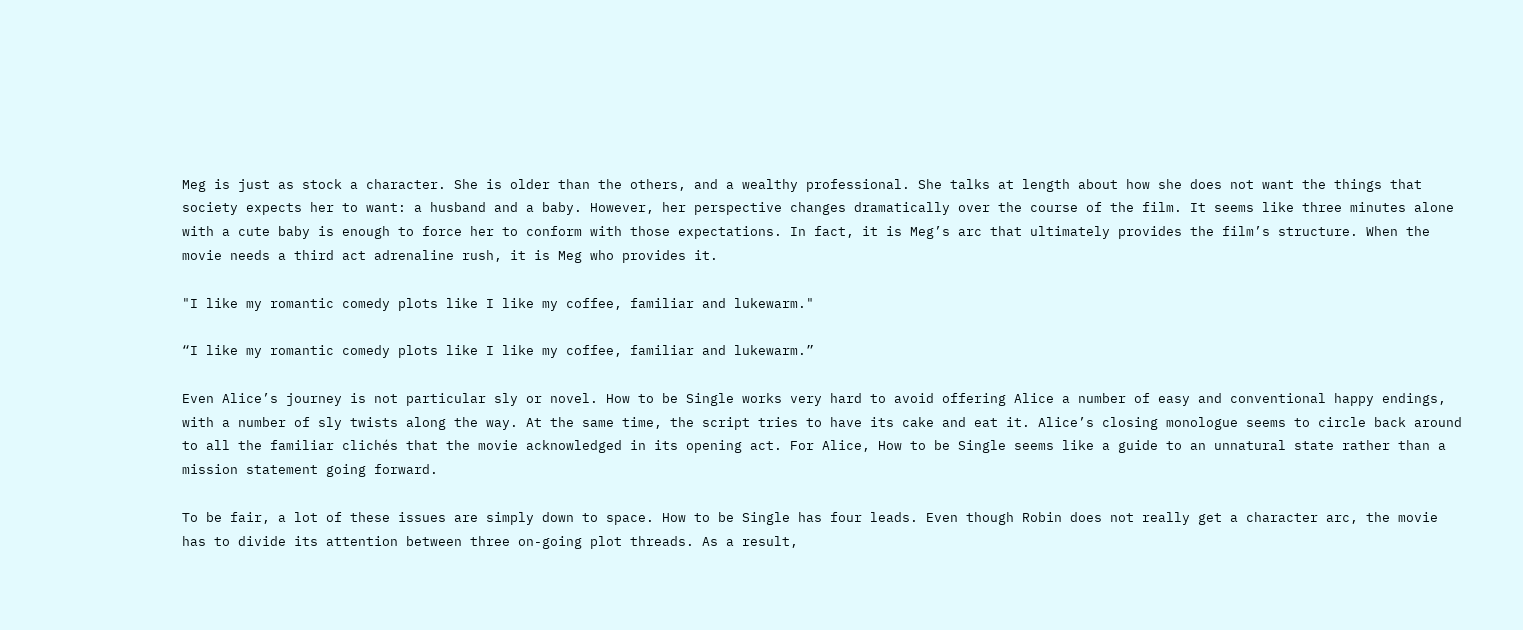Meg is just as stock a character. She is older than the others, and a wealthy professional. She talks at length about how she does not want the things that society expects her to want: a husband and a baby. However, her perspective changes dramatically over the course of the film. It seems like three minutes alone with a cute baby is enough to force her to conform with those expectations. In fact, it is Meg’s arc that ultimately provides the film’s structure. When the movie needs a third act adrenaline rush, it is Meg who provides it.

"I like my romantic comedy plots like I like my coffee, familiar and lukewarm."

“I like my romantic comedy plots like I like my coffee, familiar and lukewarm.”

Even Alice’s journey is not particular sly or novel. How to be Single works very hard to avoid offering Alice a number of easy and conventional happy endings, with a number of sly twists along the way. At the same time, the script tries to have its cake and eat it. Alice’s closing monologue seems to circle back around to all the familiar clichés that the movie acknowledged in its opening act. For Alice, How to be Single seems like a guide to an unnatural state rather than a mission statement going forward.

To be fair, a lot of these issues are simply down to space. How to be Single has four leads. Even though Robin does not really get a character arc, the movie has to divide its attention between three on-going plot threads. As a result,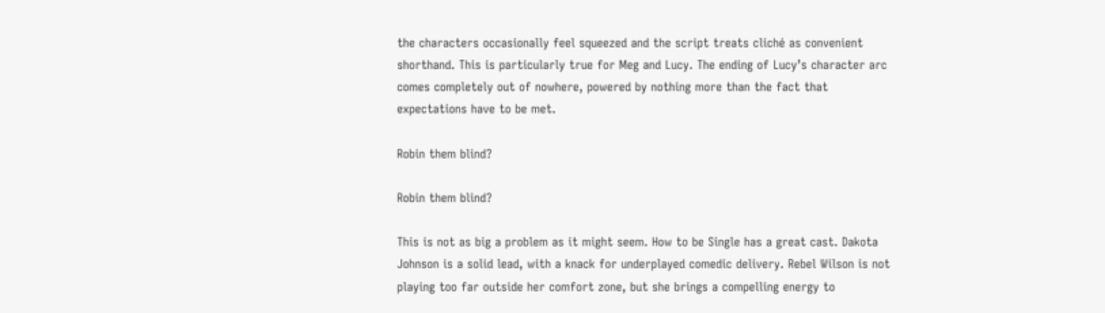the characters occasionally feel squeezed and the script treats cliché as convenient shorthand. This is particularly true for Meg and Lucy. The ending of Lucy’s character arc comes completely out of nowhere, powered by nothing more than the fact that expectations have to be met.

Robin them blind?

Robin them blind?

This is not as big a problem as it might seem. How to be Single has a great cast. Dakota Johnson is a solid lead, with a knack for underplayed comedic delivery. Rebel Wilson is not playing too far outside her comfort zone, but she brings a compelling energy to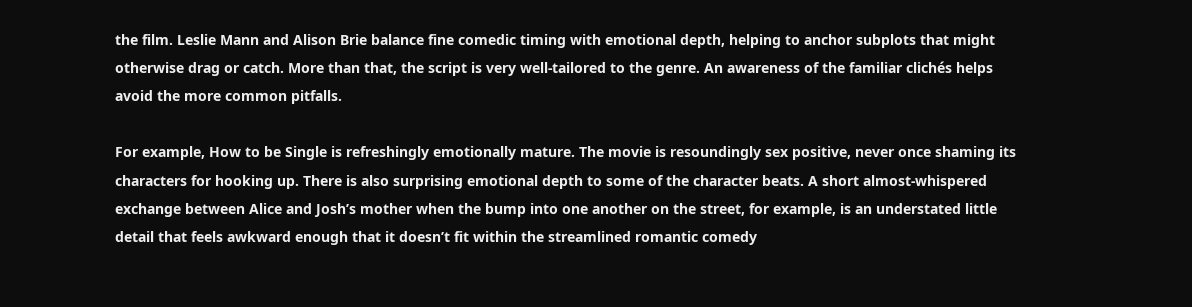the film. Leslie Mann and Alison Brie balance fine comedic timing with emotional depth, helping to anchor subplots that might otherwise drag or catch. More than that, the script is very well-tailored to the genre. An awareness of the familiar clichés helps avoid the more common pitfalls.

For example, How to be Single is refreshingly emotionally mature. The movie is resoundingly sex positive, never once shaming its characters for hooking up. There is also surprising emotional depth to some of the character beats. A short almost-whispered exchange between Alice and Josh’s mother when the bump into one another on the street, for example, is an understated little detail that feels awkward enough that it doesn’t fit within the streamlined romantic comedy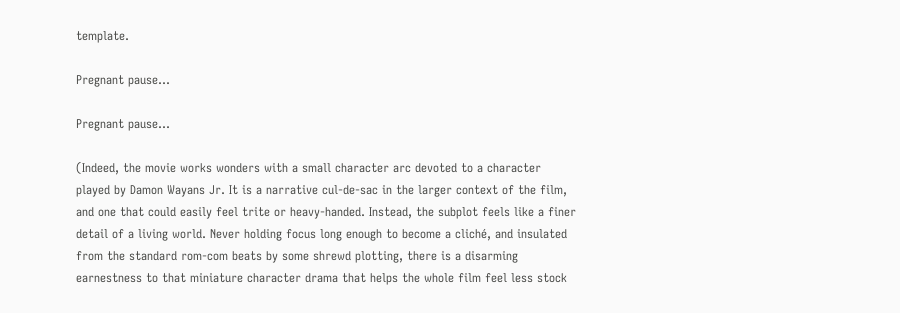template.

Pregnant pause...

Pregnant pause…

(Indeed, the movie works wonders with a small character arc devoted to a character played by Damon Wayans Jr. It is a narrative cul-de-sac in the larger context of the film, and one that could easily feel trite or heavy-handed. Instead, the subplot feels like a finer detail of a living world. Never holding focus long enough to become a cliché, and insulated from the standard rom-com beats by some shrewd plotting, there is a disarming earnestness to that miniature character drama that helps the whole film feel less stock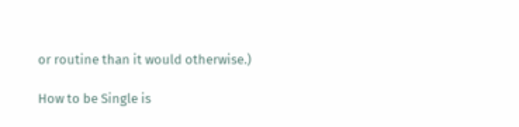or routine than it would otherwise.)

How to be Single is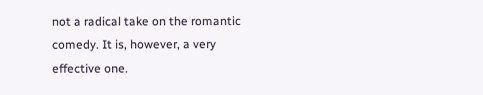not a radical take on the romantic comedy. It is, however, a very effective one.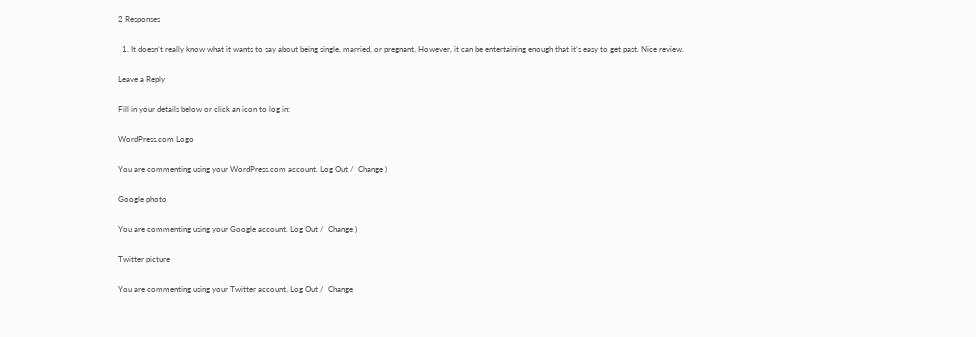2 Responses

  1. It doesn’t really know what it wants to say about being single, married, or pregnant. However, it can be entertaining enough that it’s easy to get past. Nice review.

Leave a Reply

Fill in your details below or click an icon to log in:

WordPress.com Logo

You are commenting using your WordPress.com account. Log Out /  Change )

Google photo

You are commenting using your Google account. Log Out /  Change )

Twitter picture

You are commenting using your Twitter account. Log Out /  Change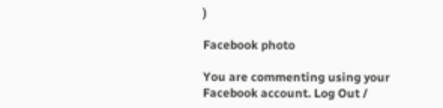)

Facebook photo

You are commenting using your Facebook account. Log Out /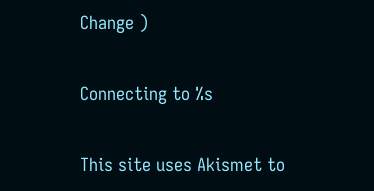Change )

Connecting to %s

This site uses Akismet to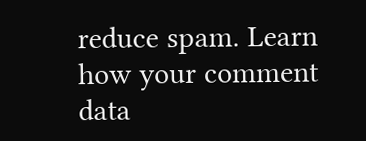reduce spam. Learn how your comment data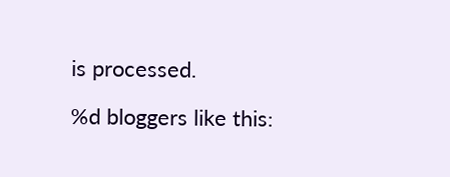is processed.

%d bloggers like this: